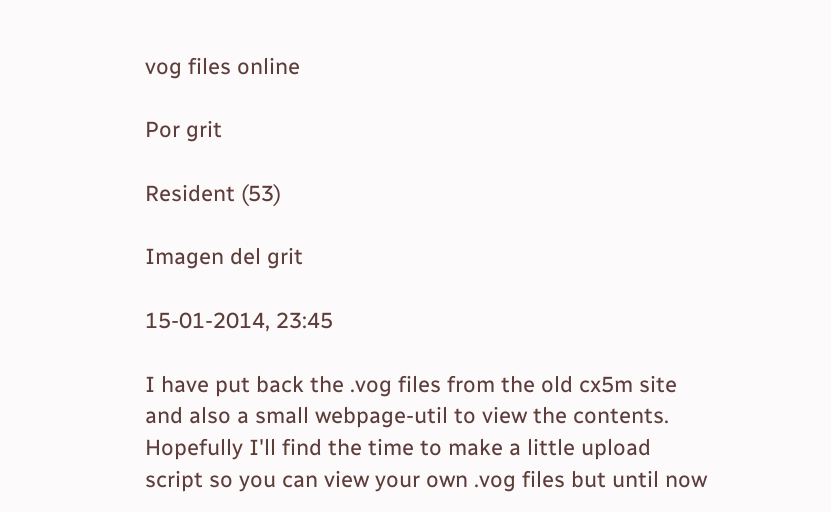vog files online

Por grit

Resident (53)

Imagen del grit

15-01-2014, 23:45

I have put back the .vog files from the old cx5m site and also a small webpage-util to view the contents. Hopefully I'll find the time to make a little upload script so you can view your own .vog files but until now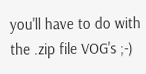you'll have to do with the .zip file VOG's ;-)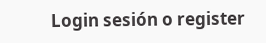Login sesión o register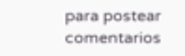para postear comentarios